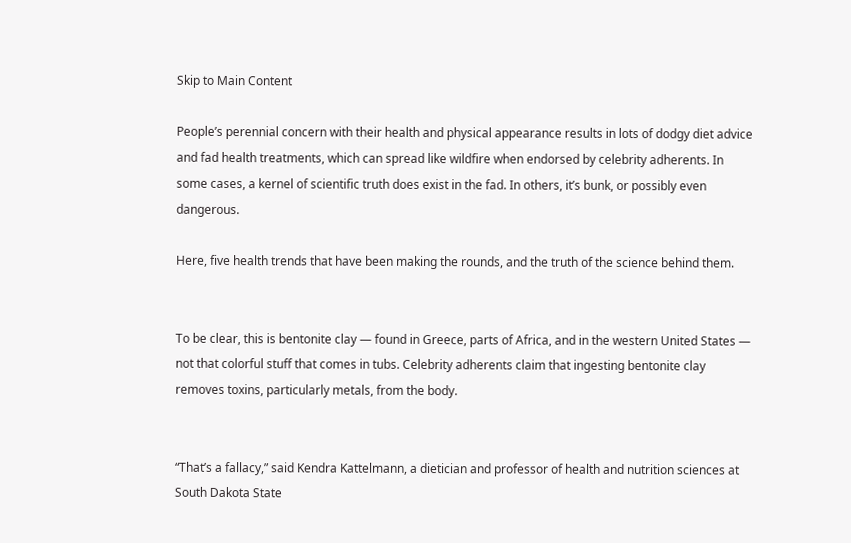Skip to Main Content

People’s perennial concern with their health and physical appearance results in lots of dodgy diet advice and fad health treatments, which can spread like wildfire when endorsed by celebrity adherents. In some cases, a kernel of scientific truth does exist in the fad. In others, it’s bunk, or possibly even dangerous.

Here, five health trends that have been making the rounds, and the truth of the science behind them.


To be clear, this is bentonite clay — found in Greece, parts of Africa, and in the western United States — not that colorful stuff that comes in tubs. Celebrity adherents claim that ingesting bentonite clay removes toxins, particularly metals, from the body.


“That’s a fallacy,” said Kendra Kattelmann, a dietician and professor of health and nutrition sciences at South Dakota State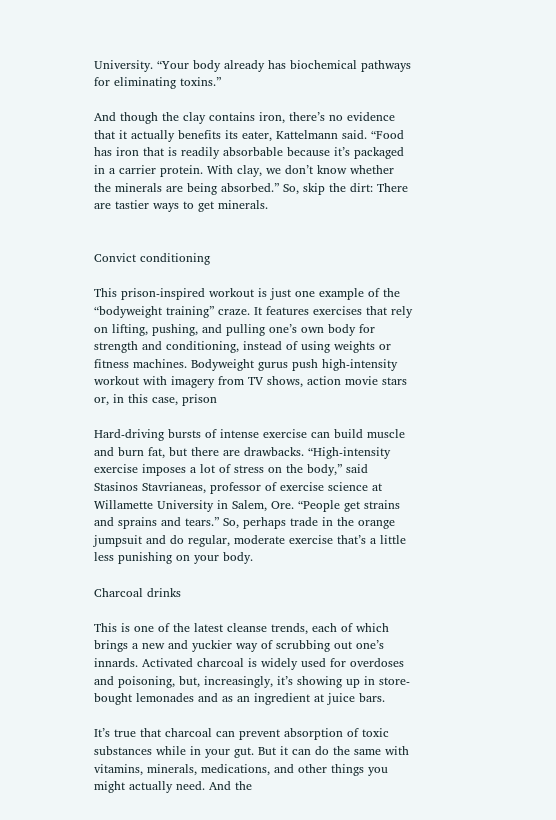University. “Your body already has biochemical pathways for eliminating toxins.”

And though the clay contains iron, there’s no evidence that it actually benefits its eater, Kattelmann said. “Food has iron that is readily absorbable because it’s packaged in a carrier protein. With clay, we don’t know whether the minerals are being absorbed.” So, skip the dirt: There are tastier ways to get minerals.


Convict conditioning

This prison-inspired workout is just one example of the “bodyweight training” craze. It features exercises that rely on lifting, pushing, and pulling one’s own body for strength and conditioning, instead of using weights or fitness machines. Bodyweight gurus push high-intensity workout with imagery from TV shows, action movie stars or, in this case, prison

Hard-driving bursts of intense exercise can build muscle and burn fat, but there are drawbacks. “High-intensity exercise imposes a lot of stress on the body,” said Stasinos Stavrianeas, professor of exercise science at Willamette University in Salem, Ore. “People get strains and sprains and tears.” So, perhaps trade in the orange jumpsuit and do regular, moderate exercise that’s a little less punishing on your body.

Charcoal drinks

This is one of the latest cleanse trends, each of which brings a new and yuckier way of scrubbing out one’s innards. Activated charcoal is widely used for overdoses and poisoning, but, increasingly, it’s showing up in store-bought lemonades and as an ingredient at juice bars.

It’s true that charcoal can prevent absorption of toxic substances while in your gut. But it can do the same with vitamins, minerals, medications, and other things you might actually need. And the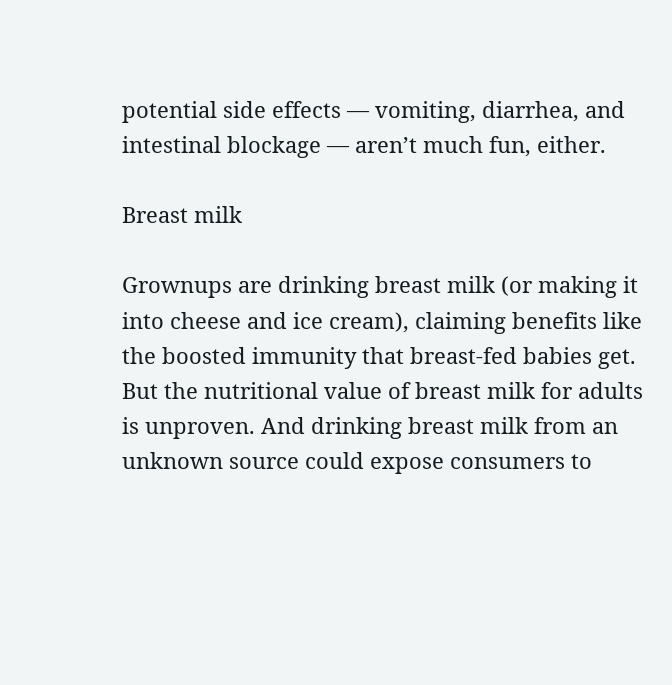potential side effects — vomiting, diarrhea, and intestinal blockage — aren’t much fun, either.

Breast milk

Grownups are drinking breast milk (or making it into cheese and ice cream), claiming benefits like the boosted immunity that breast-fed babies get. But the nutritional value of breast milk for adults is unproven. And drinking breast milk from an unknown source could expose consumers to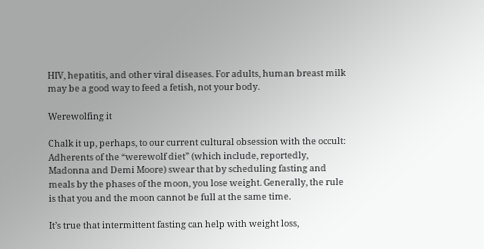HIV, hepatitis, and other viral diseases. For adults, human breast milk may be a good way to feed a fetish, not your body.

Werewolfing it

Chalk it up, perhaps, to our current cultural obsession with the occult: Adherents of the “werewolf diet” (which include, reportedly, Madonna and Demi Moore) swear that by scheduling fasting and meals by the phases of the moon, you lose weight. Generally, the rule is that you and the moon cannot be full at the same time.

It’s true that intermittent fasting can help with weight loss,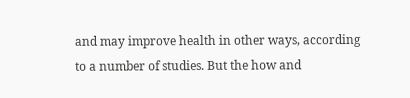and may improve health in other ways, according to a number of studies. But the how and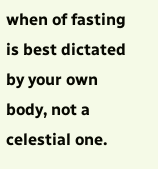when of fasting is best dictated by your own body, not a celestial one.